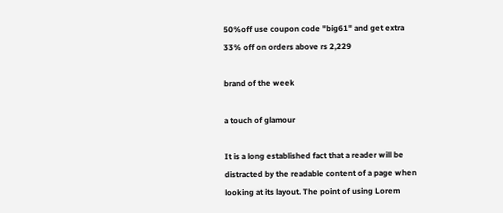50%off use coupon code "big61" and get extra 33% off on orders above rs 2,229

brand of the week

a touch of glamour

It is a long established fact that a reader will be distracted by the readable content of a page when looking at its layout. The point of using Lorem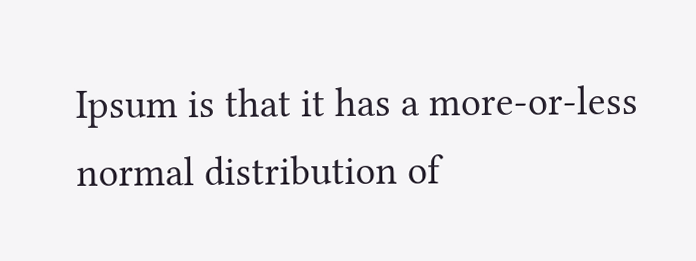Ipsum is that it has a more-or-less normal distribution of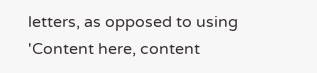letters, as opposed to using 'Content here, content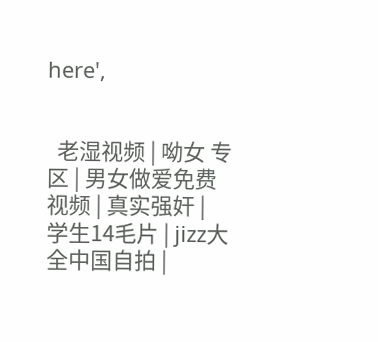here',


  老湿视频 | 呦女 专区 | 男女做爱免费视频 | 真实强奸 | 学生14毛片 | jizz大全中国自拍 |